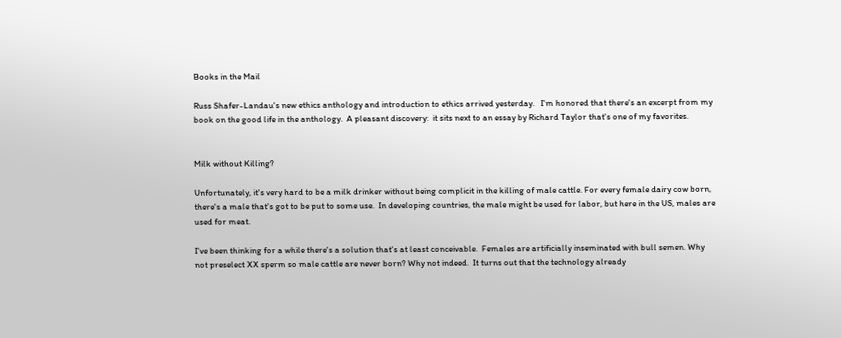Books in the Mail

Russ Shafer-Landau's new ethics anthology and introduction to ethics arrived yesterday.   I'm honored that there's an excerpt from my book on the good life in the anthology.  A pleasant discovery:  it sits next to an essay by Richard Taylor that's one of my favorites.


Milk without Killing?

Unfortunately, it's very hard to be a milk drinker without being complicit in the killing of male cattle. For every female dairy cow born, there's a male that's got to be put to some use.  In developing countries, the male might be used for labor, but here in the US, males are used for meat.

I've been thinking for a while there's a solution that's at least conceivable.  Females are artificially inseminated with bull semen. Why not preselect XX sperm so male cattle are never born? Why not indeed.  It turns out that the technology already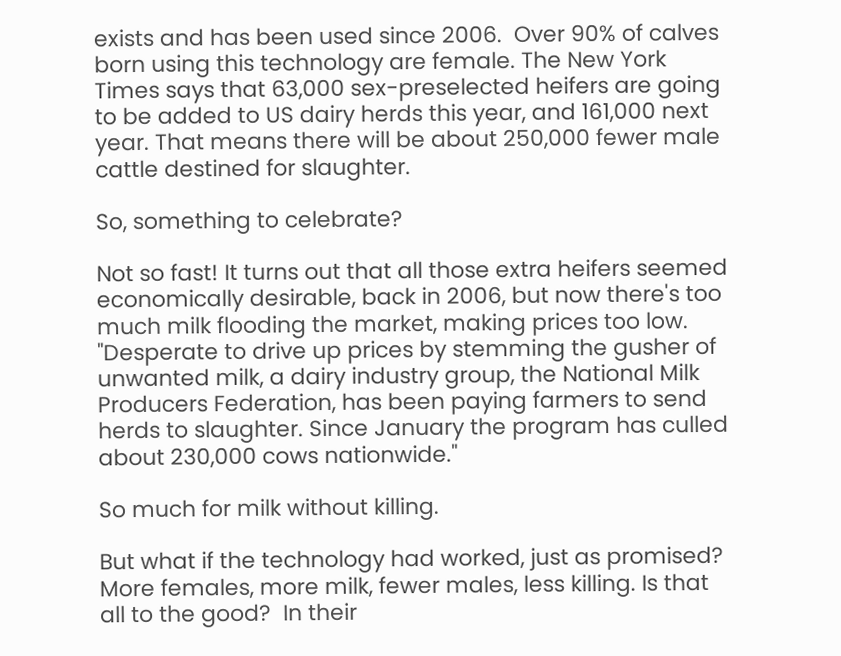exists and has been used since 2006.  Over 90% of calves born using this technology are female. The New York Times says that 63,000 sex-preselected heifers are going to be added to US dairy herds this year, and 161,000 next year. That means there will be about 250,000 fewer male cattle destined for slaughter.

So, something to celebrate?

Not so fast! It turns out that all those extra heifers seemed economically desirable, back in 2006, but now there's too much milk flooding the market, making prices too low.  "Desperate to drive up prices by stemming the gusher of unwanted milk, a dairy industry group, the National Milk Producers Federation, has been paying farmers to send herds to slaughter. Since January the program has culled about 230,000 cows nationwide."

So much for milk without killing.

But what if the technology had worked, just as promised? More females, more milk, fewer males, less killing. Is that all to the good?  In their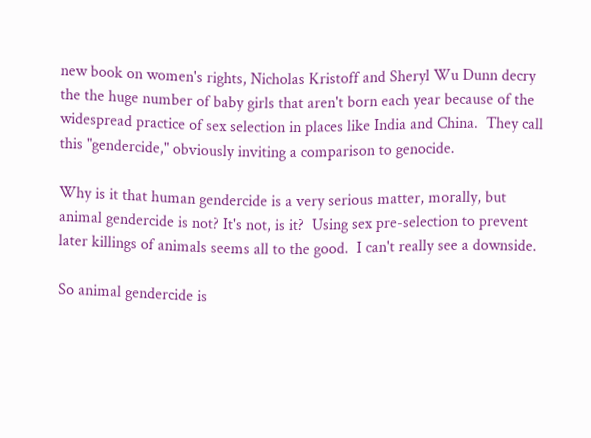new book on women's rights, Nicholas Kristoff and Sheryl Wu Dunn decry the the huge number of baby girls that aren't born each year because of the widespread practice of sex selection in places like India and China.  They call this "gendercide," obviously inviting a comparison to genocide.

Why is it that human gendercide is a very serious matter, morally, but animal gendercide is not? It's not, is it?  Using sex pre-selection to prevent later killings of animals seems all to the good.  I can't really see a downside.

So animal gendercide is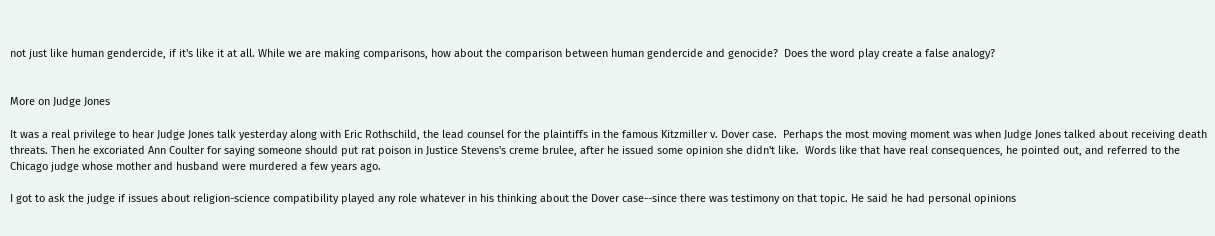not just like human gendercide, if it's like it at all. While we are making comparisons, how about the comparison between human gendercide and genocide?  Does the word play create a false analogy?


More on Judge Jones

It was a real privilege to hear Judge Jones talk yesterday along with Eric Rothschild, the lead counsel for the plaintiffs in the famous Kitzmiller v. Dover case.  Perhaps the most moving moment was when Judge Jones talked about receiving death threats. Then he excoriated Ann Coulter for saying someone should put rat poison in Justice Stevens's creme brulee, after he issued some opinion she didn't like.  Words like that have real consequences, he pointed out, and referred to the Chicago judge whose mother and husband were murdered a few years ago.

I got to ask the judge if issues about religion-science compatibility played any role whatever in his thinking about the Dover case--since there was testimony on that topic. He said he had personal opinions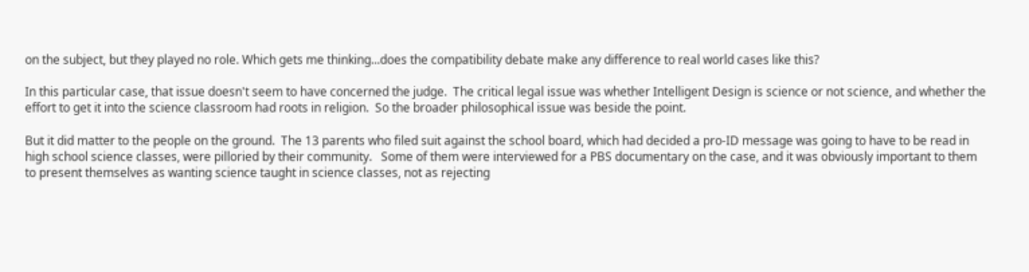on the subject, but they played no role. Which gets me thinking...does the compatibility debate make any difference to real world cases like this?

In this particular case, that issue doesn't seem to have concerned the judge.  The critical legal issue was whether Intelligent Design is science or not science, and whether the effort to get it into the science classroom had roots in religion.  So the broader philosophical issue was beside the point.

But it did matter to the people on the ground.  The 13 parents who filed suit against the school board, which had decided a pro-ID message was going to have to be read in high school science classes, were pilloried by their community.   Some of them were interviewed for a PBS documentary on the case, and it was obviously important to them to present themselves as wanting science taught in science classes, not as rejecting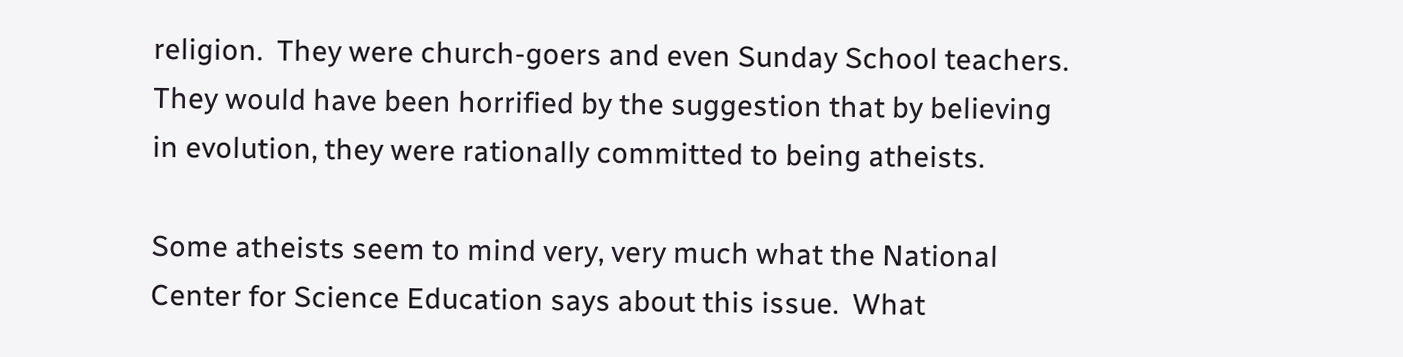religion.  They were church-goers and even Sunday School teachers.  They would have been horrified by the suggestion that by believing in evolution, they were rationally committed to being atheists.

Some atheists seem to mind very, very much what the National Center for Science Education says about this issue.  What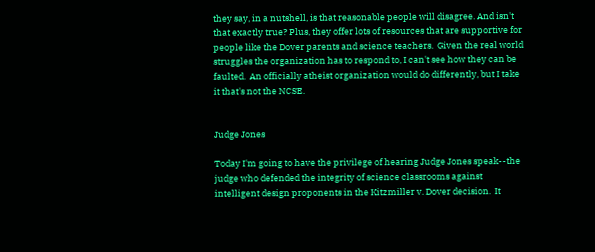they say, in a nutshell, is that reasonable people will disagree. And isn't that exactly true? Plus, they offer lots of resources that are supportive for people like the Dover parents and science teachers.  Given the real world struggles the organization has to respond to, I can't see how they can be faulted.  An officially atheist organization would do differently, but I take it that's not the NCSE.


Judge Jones

Today I'm going to have the privilege of hearing Judge Jones speak--the judge who defended the integrity of science classrooms against intelligent design proponents in the Kitzmiller v. Dover decision.  It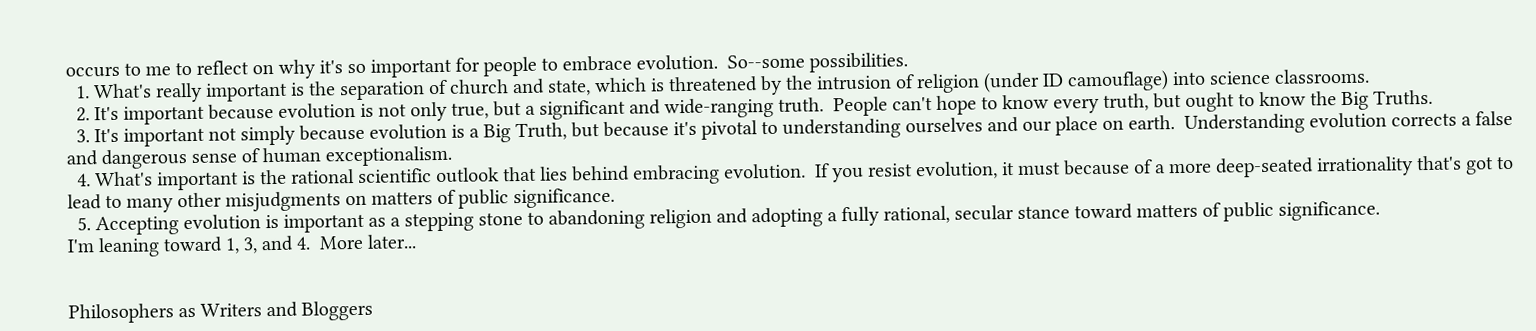occurs to me to reflect on why it's so important for people to embrace evolution.  So--some possibilities.
  1. What's really important is the separation of church and state, which is threatened by the intrusion of religion (under ID camouflage) into science classrooms.
  2. It's important because evolution is not only true, but a significant and wide-ranging truth.  People can't hope to know every truth, but ought to know the Big Truths.
  3. It's important not simply because evolution is a Big Truth, but because it's pivotal to understanding ourselves and our place on earth.  Understanding evolution corrects a false and dangerous sense of human exceptionalism.
  4. What's important is the rational scientific outlook that lies behind embracing evolution.  If you resist evolution, it must because of a more deep-seated irrationality that's got to lead to many other misjudgments on matters of public significance.
  5. Accepting evolution is important as a stepping stone to abandoning religion and adopting a fully rational, secular stance toward matters of public significance.
I'm leaning toward 1, 3, and 4.  More later...


Philosophers as Writers and Bloggers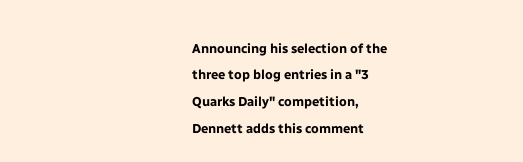Announcing his selection of the three top blog entries in a "3 Quarks Daily" competition, Dennett adds this comment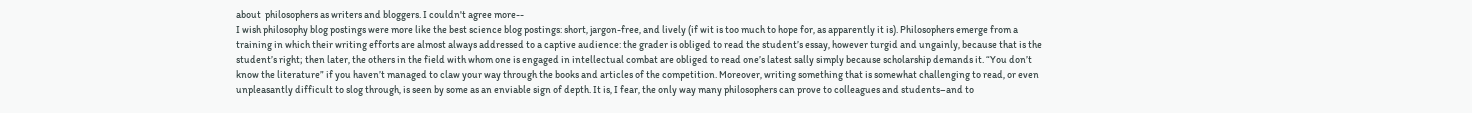about  philosophers as writers and bloggers. I couldn't agree more--
I wish philosophy blog postings were more like the best science blog postings: short, jargon-free, and lively (if wit is too much to hope for, as apparently it is). Philosophers emerge from a training in which their writing efforts are almost always addressed to a captive audience: the grader is obliged to read the student’s essay, however turgid and ungainly, because that is the student’s right; then later, the others in the field with whom one is engaged in intellectual combat are obliged to read one’s latest sally simply because scholarship demands it. “You don’t know the literature” if you haven’t managed to claw your way through the books and articles of the competition. Moreover, writing something that is somewhat challenging to read, or even unpleasantly difficult to slog through, is seen by some as an enviable sign of depth. It is, I fear, the only way many philosophers can prove to colleagues and students–and to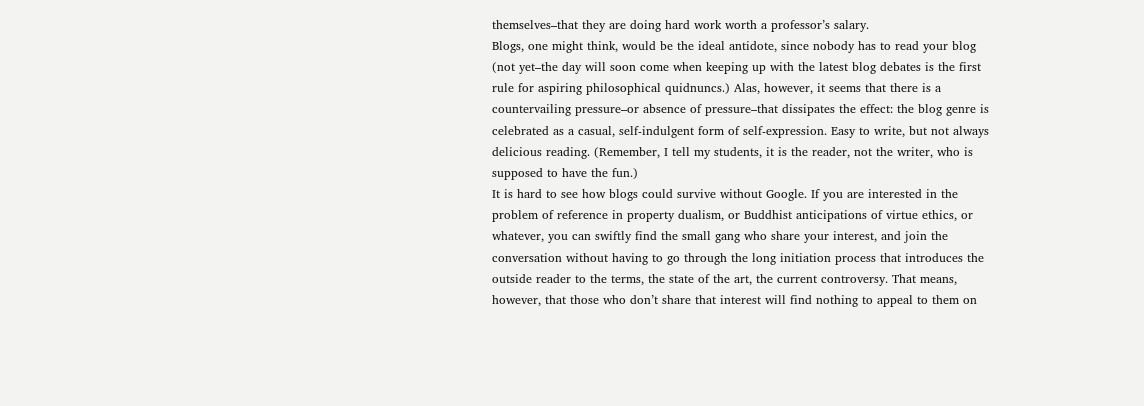themselves–that they are doing hard work worth a professor’s salary.
Blogs, one might think, would be the ideal antidote, since nobody has to read your blog (not yet–the day will soon come when keeping up with the latest blog debates is the first rule for aspiring philosophical quidnuncs.) Alas, however, it seems that there is a countervailing pressure–or absence of pressure–that dissipates the effect: the blog genre is celebrated as a casual, self-indulgent form of self-expression. Easy to write, but not always delicious reading. (Remember, I tell my students, it is the reader, not the writer, who is supposed to have the fun.)
It is hard to see how blogs could survive without Google. If you are interested in the problem of reference in property dualism, or Buddhist anticipations of virtue ethics, or whatever, you can swiftly find the small gang who share your interest, and join the conversation without having to go through the long initiation process that introduces the outside reader to the terms, the state of the art, the current controversy. That means, however, that those who don’t share that interest will find nothing to appeal to them on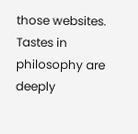those websites. Tastes in philosophy are deeply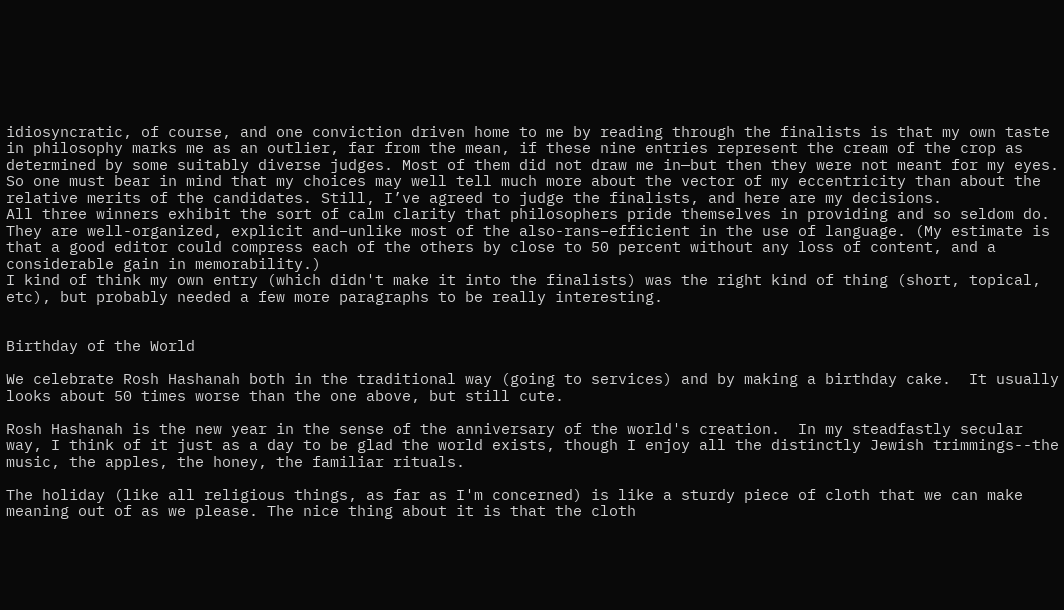idiosyncratic, of course, and one conviction driven home to me by reading through the finalists is that my own taste in philosophy marks me as an outlier, far from the mean, if these nine entries represent the cream of the crop as determined by some suitably diverse judges. Most of them did not draw me in—but then they were not meant for my eyes. So one must bear in mind that my choices may well tell much more about the vector of my eccentricity than about the relative merits of the candidates. Still, I’ve agreed to judge the finalists, and here are my decisions.
All three winners exhibit the sort of calm clarity that philosophers pride themselves in providing and so seldom do. They are well-organized, explicit and–unlike most of the also-rans–efficient in the use of language. (My estimate is that a good editor could compress each of the others by close to 50 percent without any loss of content, and a considerable gain in memorability.)
I kind of think my own entry (which didn't make it into the finalists) was the right kind of thing (short, topical, etc), but probably needed a few more paragraphs to be really interesting.


Birthday of the World

We celebrate Rosh Hashanah both in the traditional way (going to services) and by making a birthday cake.  It usually looks about 50 times worse than the one above, but still cute.

Rosh Hashanah is the new year in the sense of the anniversary of the world's creation.  In my steadfastly secular way, I think of it just as a day to be glad the world exists, though I enjoy all the distinctly Jewish trimmings--the music, the apples, the honey, the familiar rituals.

The holiday (like all religious things, as far as I'm concerned) is like a sturdy piece of cloth that we can make meaning out of as we please. The nice thing about it is that the cloth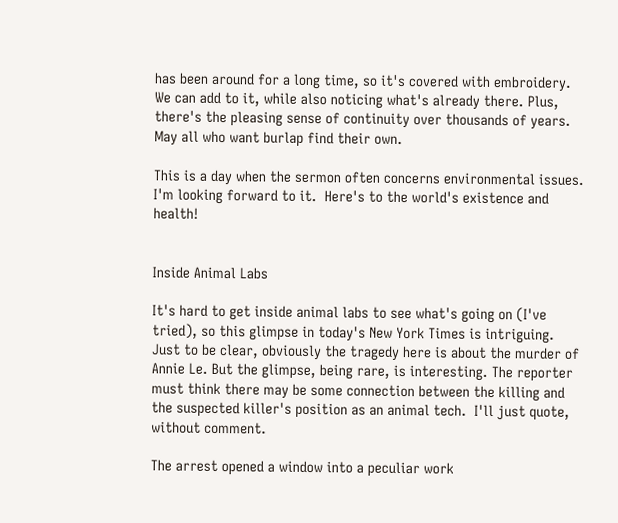has been around for a long time, so it's covered with embroidery.  We can add to it, while also noticing what's already there. Plus, there's the pleasing sense of continuity over thousands of years.  May all who want burlap find their own.

This is a day when the sermon often concerns environmental issues. I'm looking forward to it.  Here's to the world's existence and health!


Inside Animal Labs

It's hard to get inside animal labs to see what's going on (I've tried), so this glimpse in today's New York Times is intriguing.   Just to be clear, obviously the tragedy here is about the murder of Annie Le. But the glimpse, being rare, is interesting. The reporter must think there may be some connection between the killing and the suspected killer's position as an animal tech.  I'll just quote, without comment.

The arrest opened a window into a peculiar work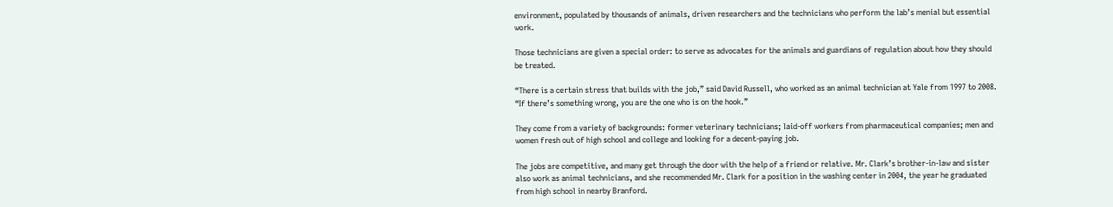environment, populated by thousands of animals, driven researchers and the technicians who perform the lab’s menial but essential work.

Those technicians are given a special order: to serve as advocates for the animals and guardians of regulation about how they should be treated.

“There is a certain stress that builds with the job,” said David Russell, who worked as an animal technician at Yale from 1997 to 2008. “If there’s something wrong, you are the one who is on the hook.”

They come from a variety of backgrounds: former veterinary technicians; laid-off workers from pharmaceutical companies; men and women fresh out of high school and college and looking for a decent-paying job.

The jobs are competitive, and many get through the door with the help of a friend or relative. Mr. Clark’s brother-in-law and sister also work as animal technicians, and she recommended Mr. Clark for a position in the washing center in 2004, the year he graduated from high school in nearby Branford.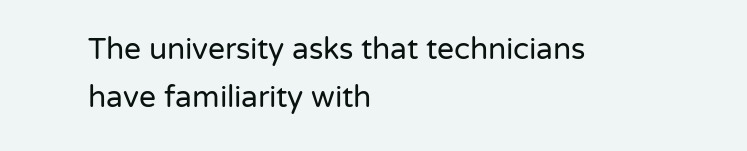The university asks that technicians have familiarity with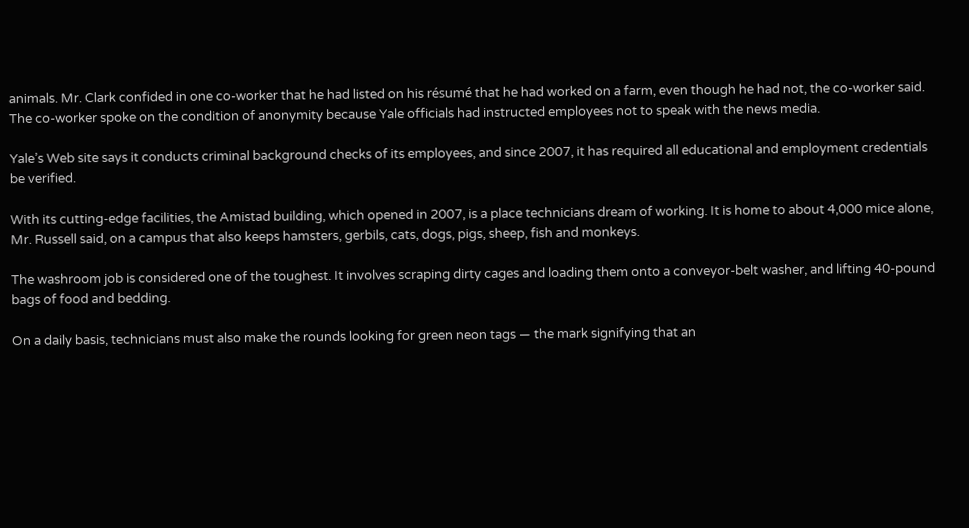animals. Mr. Clark confided in one co-worker that he had listed on his résumé that he had worked on a farm, even though he had not, the co-worker said. The co-worker spoke on the condition of anonymity because Yale officials had instructed employees not to speak with the news media.

Yale’s Web site says it conducts criminal background checks of its employees, and since 2007, it has required all educational and employment credentials be verified.

With its cutting-edge facilities, the Amistad building, which opened in 2007, is a place technicians dream of working. It is home to about 4,000 mice alone, Mr. Russell said, on a campus that also keeps hamsters, gerbils, cats, dogs, pigs, sheep, fish and monkeys.

The washroom job is considered one of the toughest. It involves scraping dirty cages and loading them onto a conveyor-belt washer, and lifting 40-pound bags of food and bedding.

On a daily basis, technicians must also make the rounds looking for green neon tags — the mark signifying that an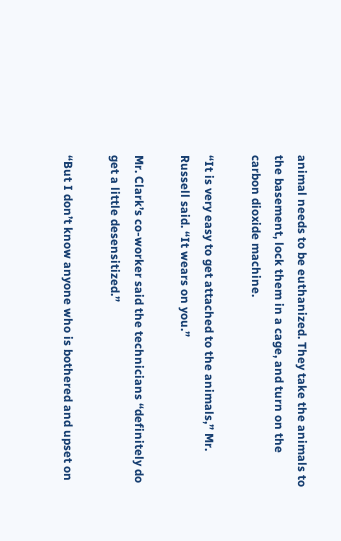animal needs to be euthanized. They take the animals to the basement, lock them in a cage, and turn on the carbon dioxide machine.

“It is very easy to get attached to the animals,” Mr. Russell said. “It wears on you.”

Mr. Clark’s co-worker said the technicians “definitely do get a little desensitized.”

“But I don’t know anyone who is bothered and upset on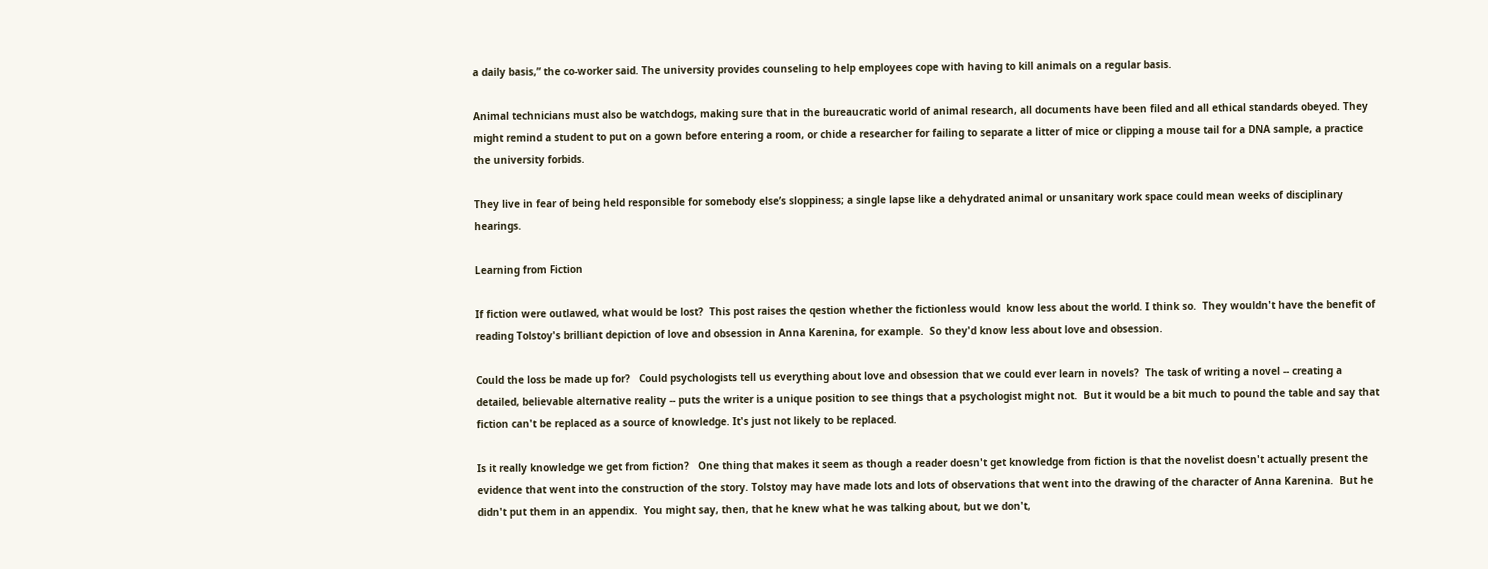a daily basis,” the co-worker said. The university provides counseling to help employees cope with having to kill animals on a regular basis.

Animal technicians must also be watchdogs, making sure that in the bureaucratic world of animal research, all documents have been filed and all ethical standards obeyed. They might remind a student to put on a gown before entering a room, or chide a researcher for failing to separate a litter of mice or clipping a mouse tail for a DNA sample, a practice the university forbids.

They live in fear of being held responsible for somebody else’s sloppiness; a single lapse like a dehydrated animal or unsanitary work space could mean weeks of disciplinary hearings.

Learning from Fiction

If fiction were outlawed, what would be lost?  This post raises the qestion whether the fictionless would  know less about the world. I think so.  They wouldn't have the benefit of reading Tolstoy's brilliant depiction of love and obsession in Anna Karenina, for example.  So they'd know less about love and obsession.

Could the loss be made up for?   Could psychologists tell us everything about love and obsession that we could ever learn in novels?  The task of writing a novel -- creating a detailed, believable alternative reality -- puts the writer is a unique position to see things that a psychologist might not.  But it would be a bit much to pound the table and say that fiction can't be replaced as a source of knowledge. It's just not likely to be replaced.

Is it really knowledge we get from fiction?   One thing that makes it seem as though a reader doesn't get knowledge from fiction is that the novelist doesn't actually present the evidence that went into the construction of the story. Tolstoy may have made lots and lots of observations that went into the drawing of the character of Anna Karenina.  But he didn't put them in an appendix.  You might say, then, that he knew what he was talking about, but we don't,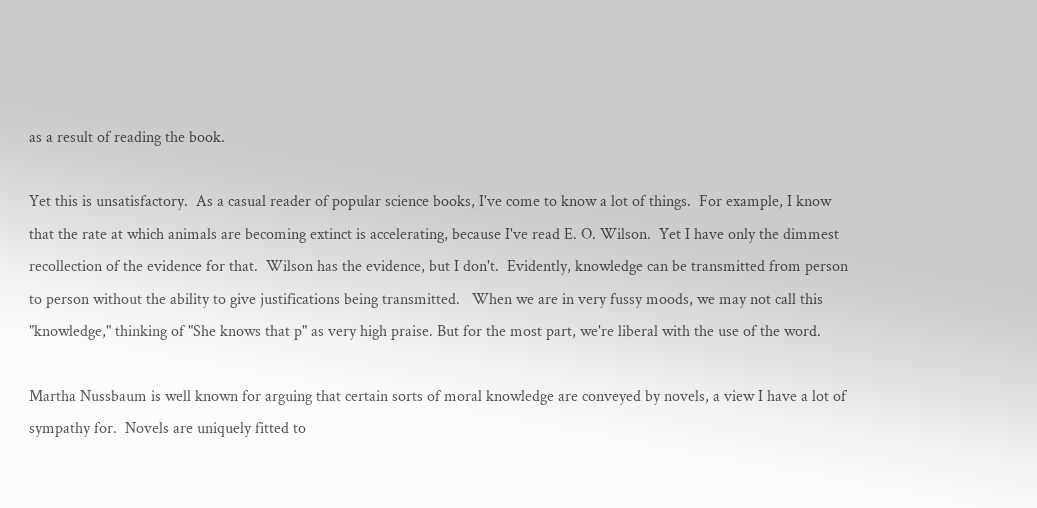as a result of reading the book.

Yet this is unsatisfactory.  As a casual reader of popular science books, I've come to know a lot of things.  For example, I know that the rate at which animals are becoming extinct is accelerating, because I've read E. O. Wilson.  Yet I have only the dimmest recollection of the evidence for that.  Wilson has the evidence, but I don't.  Evidently, knowledge can be transmitted from person to person without the ability to give justifications being transmitted.   When we are in very fussy moods, we may not call this "knowledge," thinking of "She knows that p" as very high praise. But for the most part, we're liberal with the use of the word.

Martha Nussbaum is well known for arguing that certain sorts of moral knowledge are conveyed by novels, a view I have a lot of sympathy for.  Novels are uniquely fitted to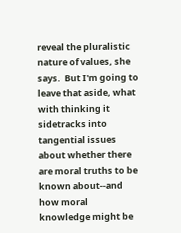reveal the pluralistic nature of values, she says.  But I'm going to leave that aside, what with thinking it sidetracks into tangential issues about whether there are moral truths to be known about--and how moral knowledge might be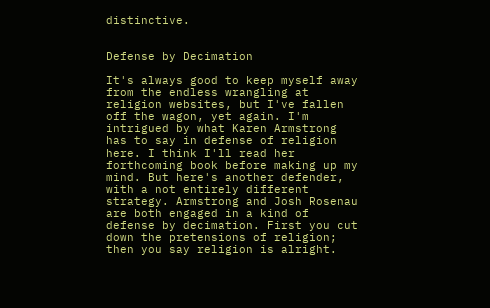distinctive.


Defense by Decimation

It's always good to keep myself away from the endless wrangling at religion websites, but I've fallen off the wagon, yet again. I'm intrigued by what Karen Armstrong has to say in defense of religion here. I think I'll read her forthcoming book before making up my mind. But here's another defender, with a not entirely different strategy. Armstrong and Josh Rosenau are both engaged in a kind of defense by decimation. First you cut down the pretensions of religion; then you say religion is alright.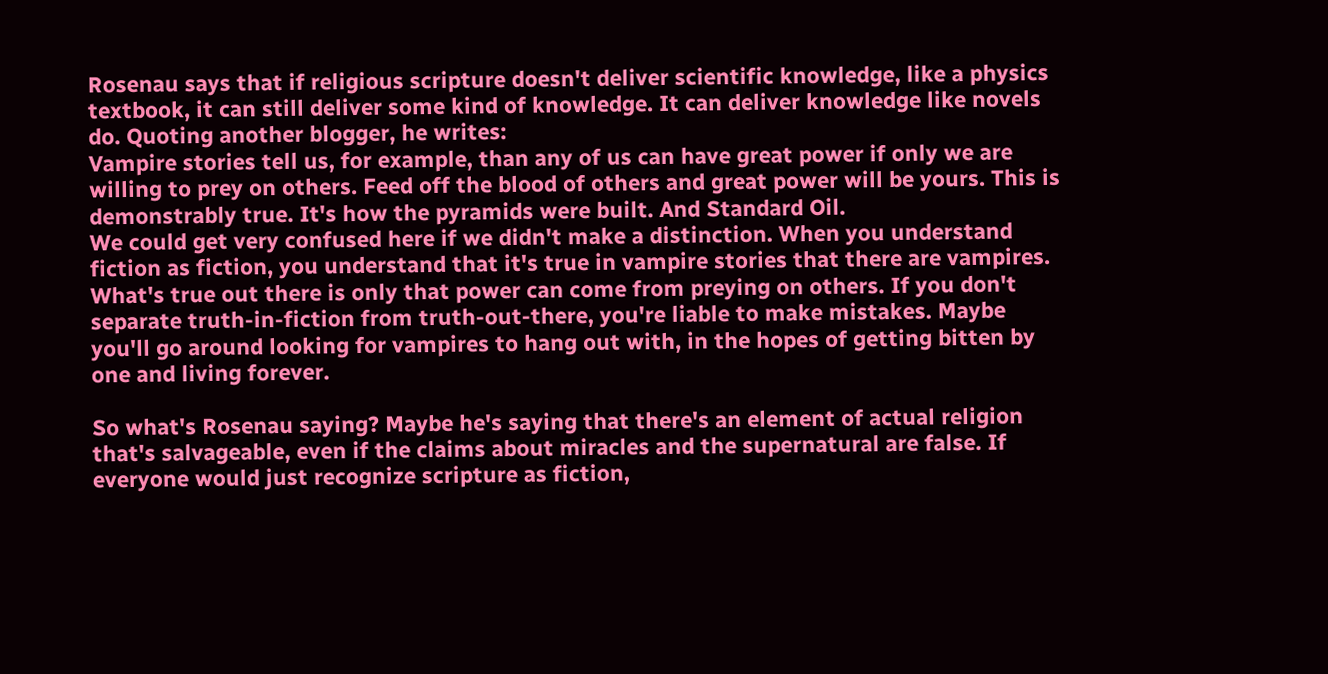Rosenau says that if religious scripture doesn't deliver scientific knowledge, like a physics textbook, it can still deliver some kind of knowledge. It can deliver knowledge like novels do. Quoting another blogger, he writes:
Vampire stories tell us, for example, than any of us can have great power if only we are willing to prey on others. Feed off the blood of others and great power will be yours. This is demonstrably true. It's how the pyramids were built. And Standard Oil.
We could get very confused here if we didn't make a distinction. When you understand fiction as fiction, you understand that it's true in vampire stories that there are vampires. What's true out there is only that power can come from preying on others. If you don't separate truth-in-fiction from truth-out-there, you're liable to make mistakes. Maybe you'll go around looking for vampires to hang out with, in the hopes of getting bitten by one and living forever.

So what's Rosenau saying? Maybe he's saying that there's an element of actual religion that's salvageable, even if the claims about miracles and the supernatural are false. If everyone would just recognize scripture as fiction,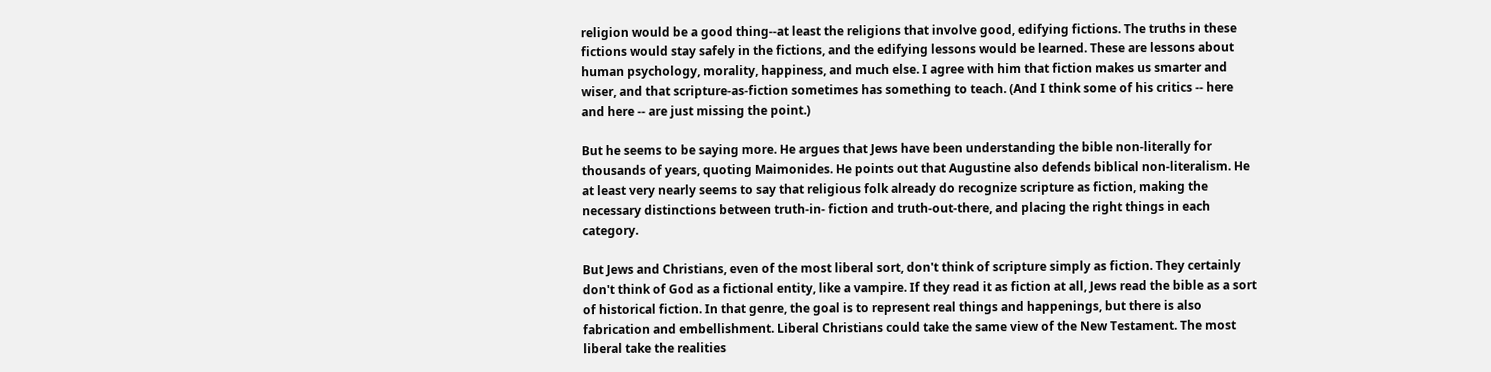religion would be a good thing--at least the religions that involve good, edifying fictions. The truths in these fictions would stay safely in the fictions, and the edifying lessons would be learned. These are lessons about human psychology, morality, happiness, and much else. I agree with him that fiction makes us smarter and wiser, and that scripture-as-fiction sometimes has something to teach. (And I think some of his critics -- here and here -- are just missing the point.)

But he seems to be saying more. He argues that Jews have been understanding the bible non-literally for thousands of years, quoting Maimonides. He points out that Augustine also defends biblical non-literalism. He at least very nearly seems to say that religious folk already do recognize scripture as fiction, making the necessary distinctions between truth-in- fiction and truth-out-there, and placing the right things in each category.

But Jews and Christians, even of the most liberal sort, don't think of scripture simply as fiction. They certainly don't think of God as a fictional entity, like a vampire. If they read it as fiction at all, Jews read the bible as a sort of historical fiction. In that genre, the goal is to represent real things and happenings, but there is also fabrication and embellishment. Liberal Christians could take the same view of the New Testament. The most liberal take the realities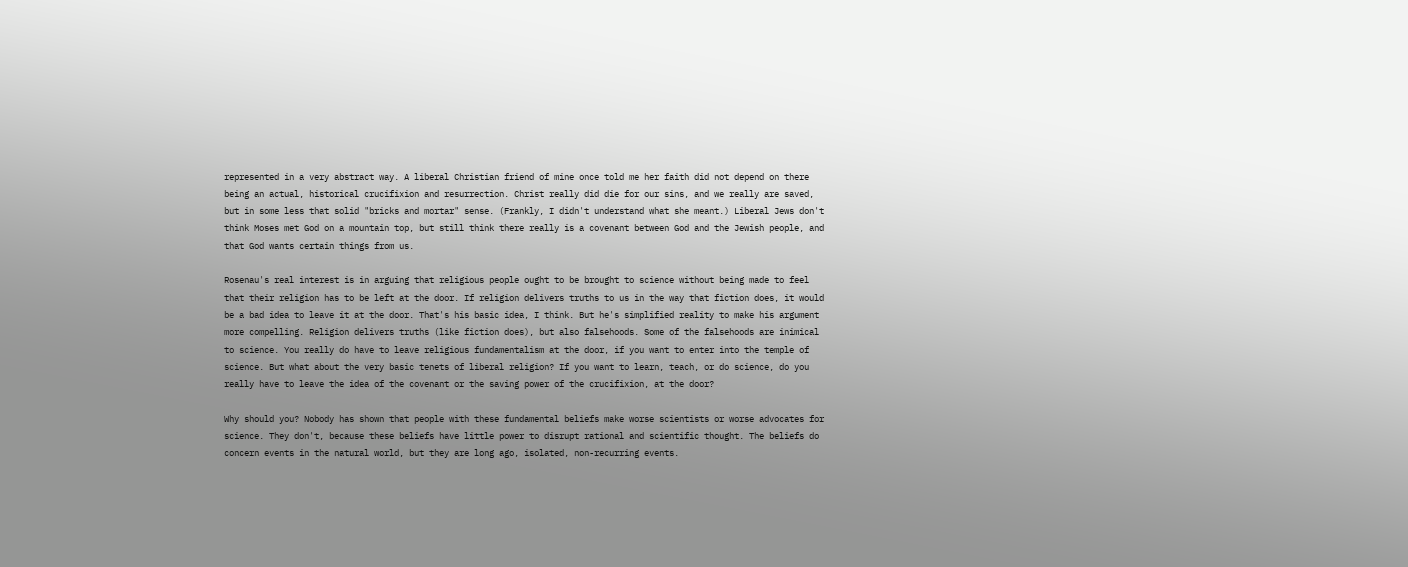represented in a very abstract way. A liberal Christian friend of mine once told me her faith did not depend on there being an actual, historical crucifixion and resurrection. Christ really did die for our sins, and we really are saved, but in some less that solid "bricks and mortar" sense. (Frankly, I didn't understand what she meant.) Liberal Jews don't think Moses met God on a mountain top, but still think there really is a covenant between God and the Jewish people, and that God wants certain things from us.

Rosenau's real interest is in arguing that religious people ought to be brought to science without being made to feel that their religion has to be left at the door. If religion delivers truths to us in the way that fiction does, it would be a bad idea to leave it at the door. That's his basic idea, I think. But he's simplified reality to make his argument more compelling. Religion delivers truths (like fiction does), but also falsehoods. Some of the falsehoods are inimical to science. You really do have to leave religious fundamentalism at the door, if you want to enter into the temple of science. But what about the very basic tenets of liberal religion? If you want to learn, teach, or do science, do you really have to leave the idea of the covenant or the saving power of the crucifixion, at the door?

Why should you? Nobody has shown that people with these fundamental beliefs make worse scientists or worse advocates for science. They don't, because these beliefs have little power to disrupt rational and scientific thought. The beliefs do concern events in the natural world, but they are long ago, isolated, non-recurring events.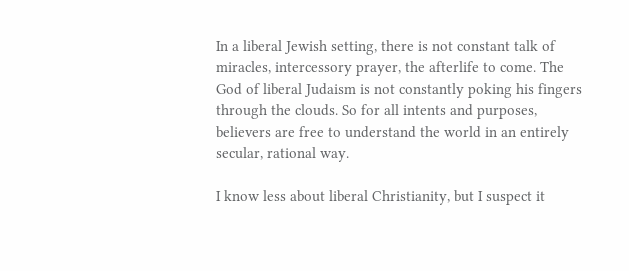In a liberal Jewish setting, there is not constant talk of miracles, intercessory prayer, the afterlife to come. The God of liberal Judaism is not constantly poking his fingers through the clouds. So for all intents and purposes, believers are free to understand the world in an entirely secular, rational way.

I know less about liberal Christianity, but I suspect it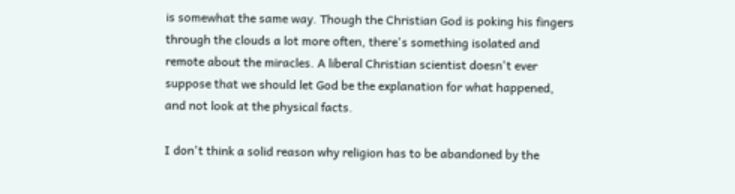is somewhat the same way. Though the Christian God is poking his fingers through the clouds a lot more often, there's something isolated and remote about the miracles. A liberal Christian scientist doesn't ever suppose that we should let God be the explanation for what happened, and not look at the physical facts.

I don't think a solid reason why religion has to be abandoned by the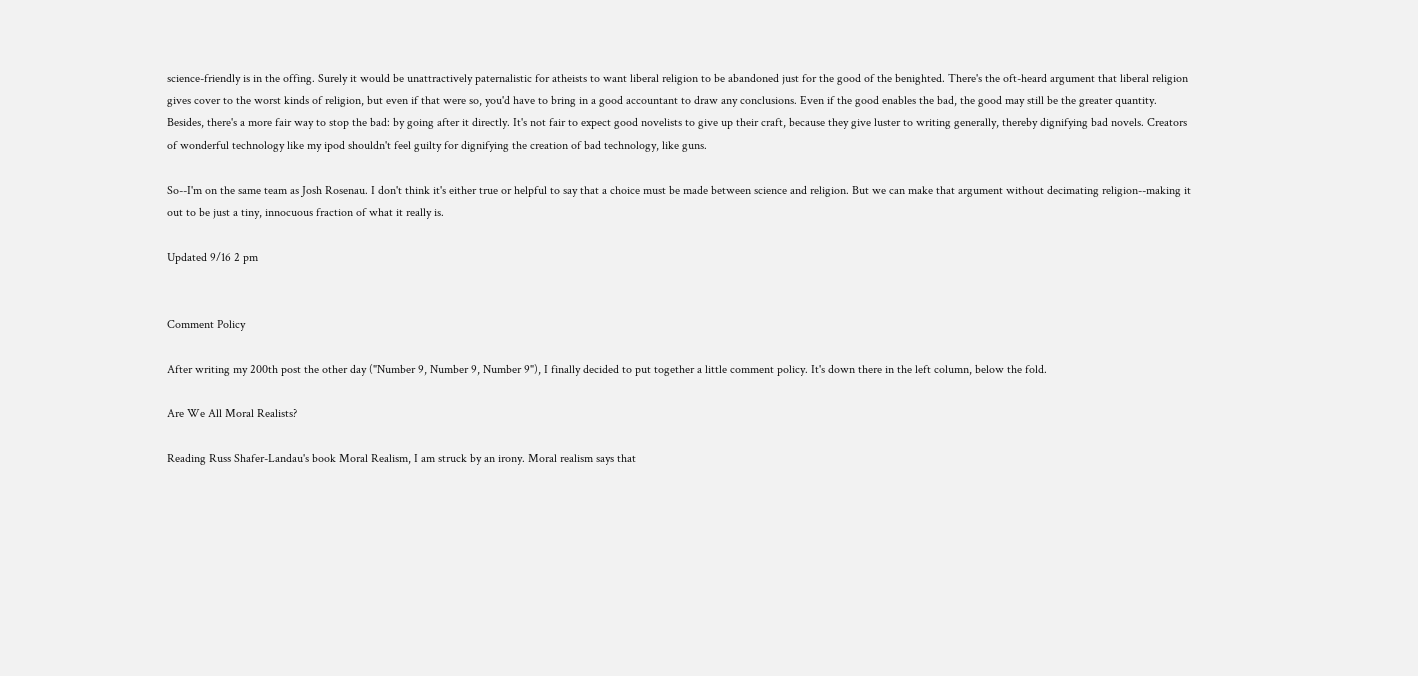science-friendly is in the offing. Surely it would be unattractively paternalistic for atheists to want liberal religion to be abandoned just for the good of the benighted. There's the oft-heard argument that liberal religion gives cover to the worst kinds of religion, but even if that were so, you'd have to bring in a good accountant to draw any conclusions. Even if the good enables the bad, the good may still be the greater quantity. Besides, there's a more fair way to stop the bad: by going after it directly. It's not fair to expect good novelists to give up their craft, because they give luster to writing generally, thereby dignifying bad novels. Creators of wonderful technology like my ipod shouldn't feel guilty for dignifying the creation of bad technology, like guns.

So--I'm on the same team as Josh Rosenau. I don't think it's either true or helpful to say that a choice must be made between science and religion. But we can make that argument without decimating religion--making it out to be just a tiny, innocuous fraction of what it really is.

Updated 9/16 2 pm


Comment Policy

After writing my 200th post the other day ("Number 9, Number 9, Number 9"), I finally decided to put together a little comment policy. It's down there in the left column, below the fold.

Are We All Moral Realists?

Reading Russ Shafer-Landau's book Moral Realism, I am struck by an irony. Moral realism says that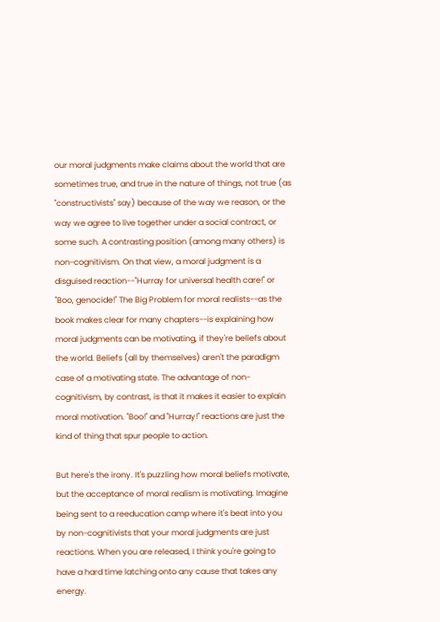our moral judgments make claims about the world that are sometimes true, and true in the nature of things, not true (as "constructivists" say) because of the way we reason, or the way we agree to live together under a social contract, or some such. A contrasting position (among many others) is non-cognitivism. On that view, a moral judgment is a disguised reaction--"Hurray for universal health care!" or "Boo, genocide!" The Big Problem for moral realists--as the book makes clear for many chapters--is explaining how moral judgments can be motivating, if they're beliefs about the world. Beliefs (all by themselves) aren't the paradigm case of a motivating state. The advantage of non-cognitivism, by contrast, is that it makes it easier to explain moral motivation. "Boo!" and "Hurray!" reactions are just the kind of thing that spur people to action.

But here's the irony. It's puzzling how moral beliefs motivate, but the acceptance of moral realism is motivating. Imagine being sent to a reeducation camp where it's beat into you by non-cognitivists that your moral judgments are just reactions. When you are released, I think you're going to have a hard time latching onto any cause that takes any energy.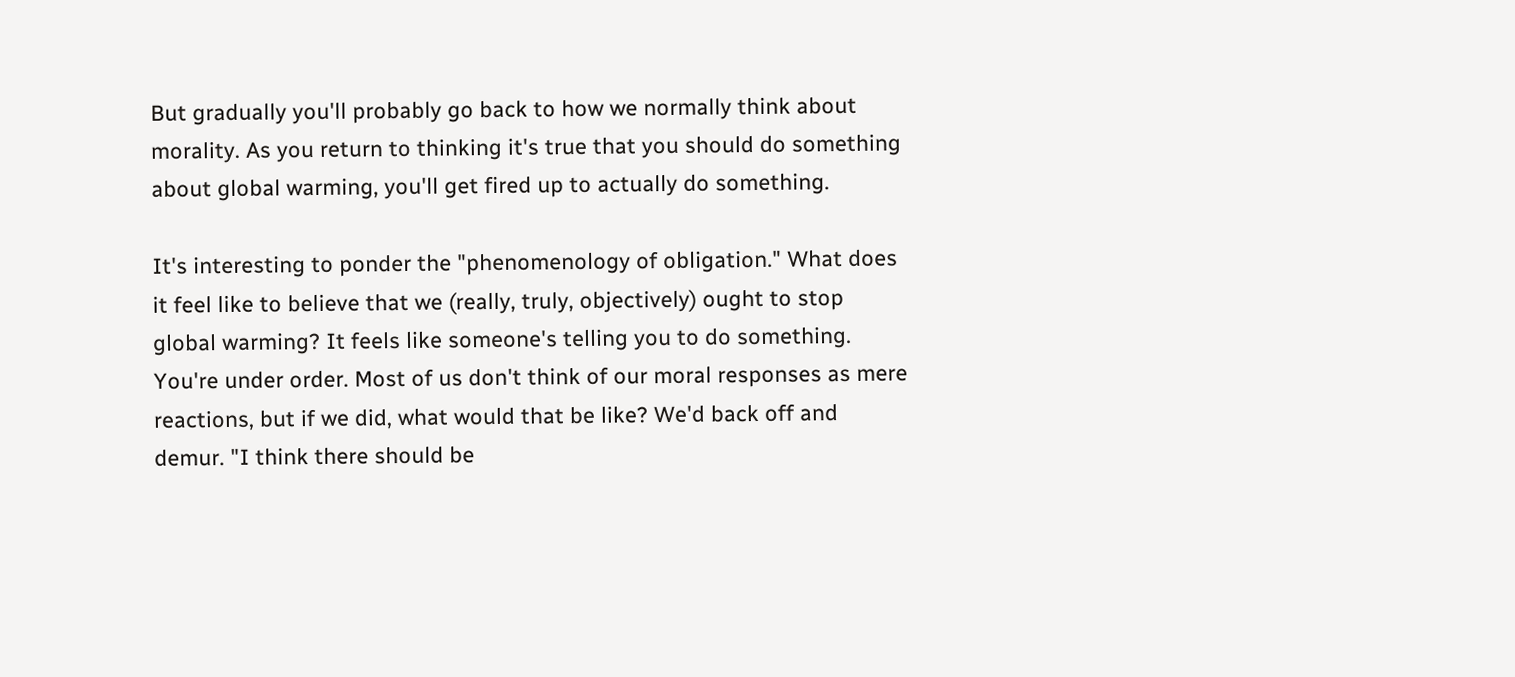But gradually you'll probably go back to how we normally think about morality. As you return to thinking it's true that you should do something about global warming, you'll get fired up to actually do something.

It's interesting to ponder the "phenomenology of obligation." What does it feel like to believe that we (really, truly, objectively) ought to stop global warming? It feels like someone's telling you to do something. You're under order. Most of us don't think of our moral responses as mere reactions, but if we did, what would that be like? We'd back off and demur. "I think there should be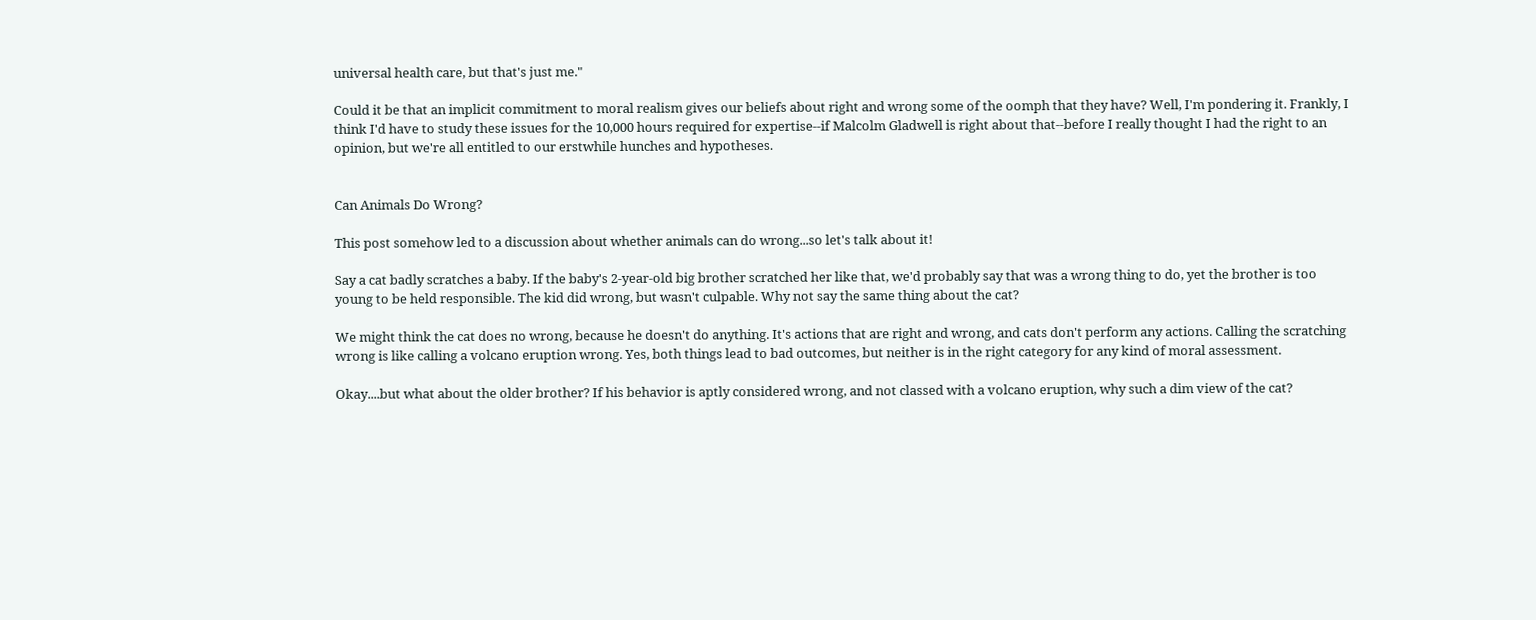universal health care, but that's just me."

Could it be that an implicit commitment to moral realism gives our beliefs about right and wrong some of the oomph that they have? Well, I'm pondering it. Frankly, I think I'd have to study these issues for the 10,000 hours required for expertise--if Malcolm Gladwell is right about that--before I really thought I had the right to an opinion, but we're all entitled to our erstwhile hunches and hypotheses.


Can Animals Do Wrong?

This post somehow led to a discussion about whether animals can do wrong...so let's talk about it!

Say a cat badly scratches a baby. If the baby's 2-year-old big brother scratched her like that, we'd probably say that was a wrong thing to do, yet the brother is too young to be held responsible. The kid did wrong, but wasn't culpable. Why not say the same thing about the cat?

We might think the cat does no wrong, because he doesn't do anything. It's actions that are right and wrong, and cats don't perform any actions. Calling the scratching wrong is like calling a volcano eruption wrong. Yes, both things lead to bad outcomes, but neither is in the right category for any kind of moral assessment.

Okay....but what about the older brother? If his behavior is aptly considered wrong, and not classed with a volcano eruption, why such a dim view of the cat?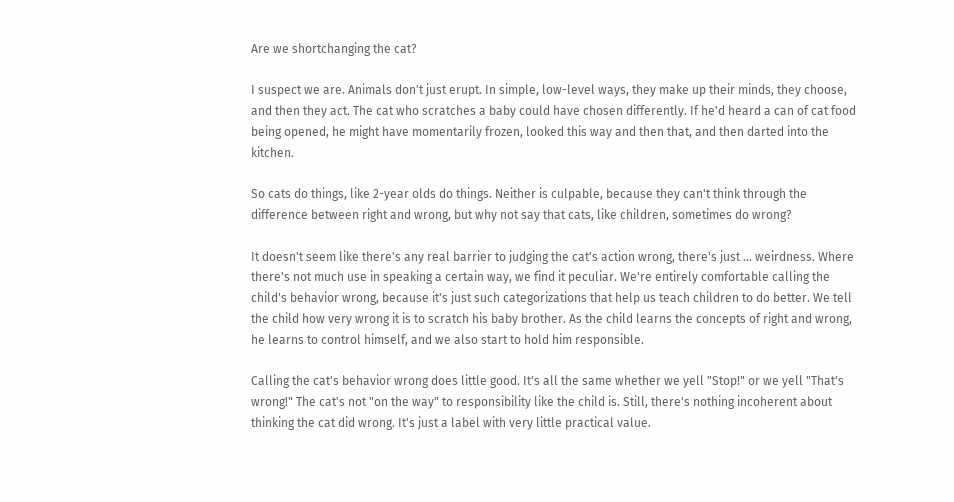Are we shortchanging the cat?

I suspect we are. Animals don't just erupt. In simple, low-level ways, they make up their minds, they choose, and then they act. The cat who scratches a baby could have chosen differently. If he'd heard a can of cat food being opened, he might have momentarily frozen, looked this way and then that, and then darted into the kitchen.

So cats do things, like 2-year olds do things. Neither is culpable, because they can't think through the difference between right and wrong, but why not say that cats, like children, sometimes do wrong?

It doesn't seem like there's any real barrier to judging the cat's action wrong, there's just ... weirdness. Where there's not much use in speaking a certain way, we find it peculiar. We're entirely comfortable calling the child's behavior wrong, because it's just such categorizations that help us teach children to do better. We tell the child how very wrong it is to scratch his baby brother. As the child learns the concepts of right and wrong, he learns to control himself, and we also start to hold him responsible.

Calling the cat's behavior wrong does little good. It's all the same whether we yell "Stop!" or we yell "That's wrong!" The cat's not "on the way" to responsibility like the child is. Still, there's nothing incoherent about thinking the cat did wrong. It's just a label with very little practical value.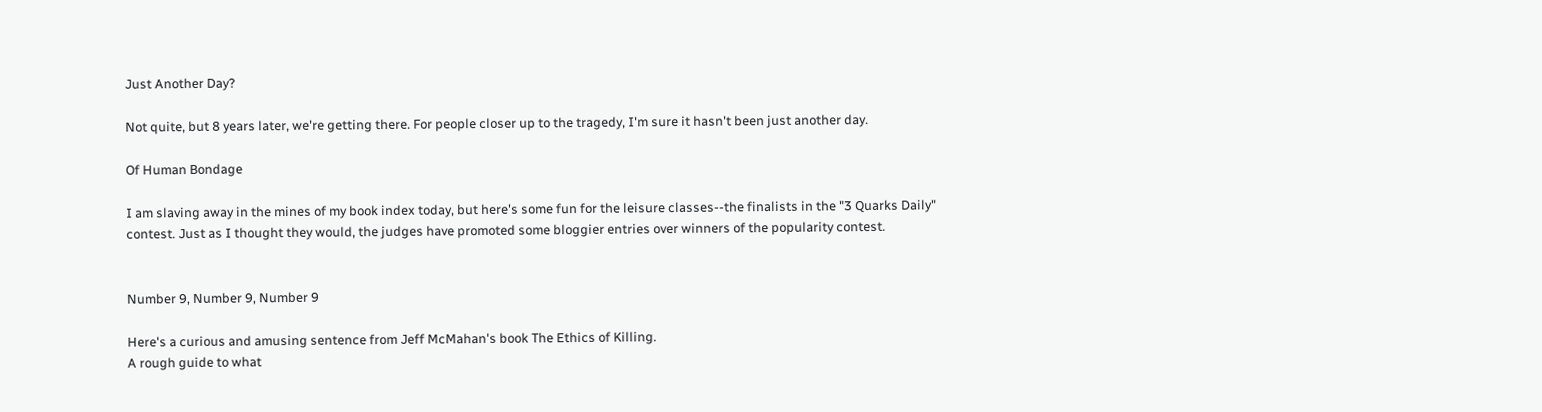Just Another Day?

Not quite, but 8 years later, we're getting there. For people closer up to the tragedy, I'm sure it hasn't been just another day.

Of Human Bondage

I am slaving away in the mines of my book index today, but here's some fun for the leisure classes--the finalists in the "3 Quarks Daily" contest. Just as I thought they would, the judges have promoted some bloggier entries over winners of the popularity contest.


Number 9, Number 9, Number 9

Here's a curious and amusing sentence from Jeff McMahan's book The Ethics of Killing.
A rough guide to what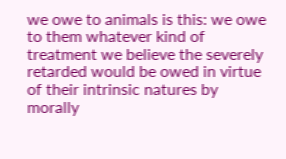we owe to animals is this: we owe to them whatever kind of treatment we believe the severely retarded would be owed in virtue of their intrinsic natures by morally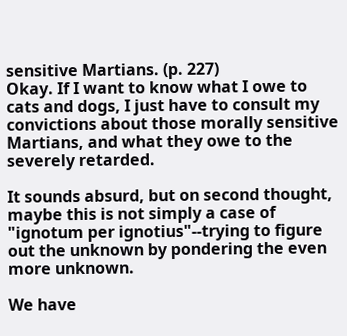sensitive Martians. (p. 227)
Okay. If I want to know what I owe to cats and dogs, I just have to consult my convictions about those morally sensitive Martians, and what they owe to the severely retarded.

It sounds absurd, but on second thought, maybe this is not simply a case of "ignotum per ignotius"--trying to figure out the unknown by pondering the even more unknown.

We have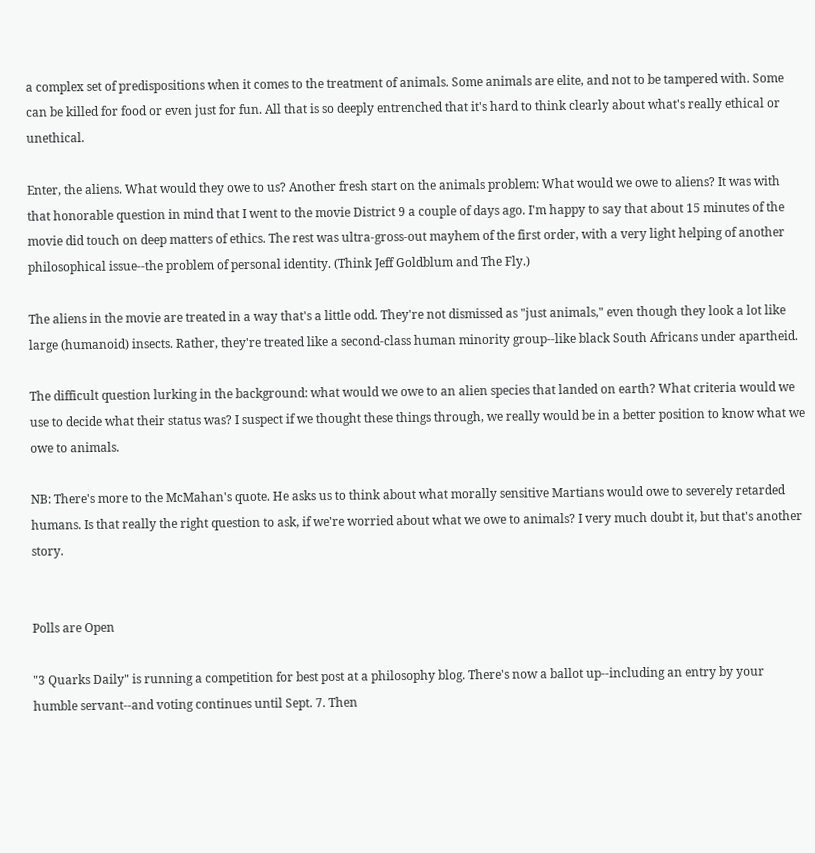a complex set of predispositions when it comes to the treatment of animals. Some animals are elite, and not to be tampered with. Some can be killed for food or even just for fun. All that is so deeply entrenched that it's hard to think clearly about what's really ethical or unethical.

Enter, the aliens. What would they owe to us? Another fresh start on the animals problem: What would we owe to aliens? It was with that honorable question in mind that I went to the movie District 9 a couple of days ago. I'm happy to say that about 15 minutes of the movie did touch on deep matters of ethics. The rest was ultra-gross-out mayhem of the first order, with a very light helping of another philosophical issue--the problem of personal identity. (Think Jeff Goldblum and The Fly.)

The aliens in the movie are treated in a way that's a little odd. They're not dismissed as "just animals," even though they look a lot like large (humanoid) insects. Rather, they're treated like a second-class human minority group--like black South Africans under apartheid.

The difficult question lurking in the background: what would we owe to an alien species that landed on earth? What criteria would we use to decide what their status was? I suspect if we thought these things through, we really would be in a better position to know what we owe to animals.

NB: There's more to the McMahan's quote. He asks us to think about what morally sensitive Martians would owe to severely retarded humans. Is that really the right question to ask, if we're worried about what we owe to animals? I very much doubt it, but that's another story.


Polls are Open

"3 Quarks Daily" is running a competition for best post at a philosophy blog. There's now a ballot up--including an entry by your humble servant--and voting continues until Sept. 7. Then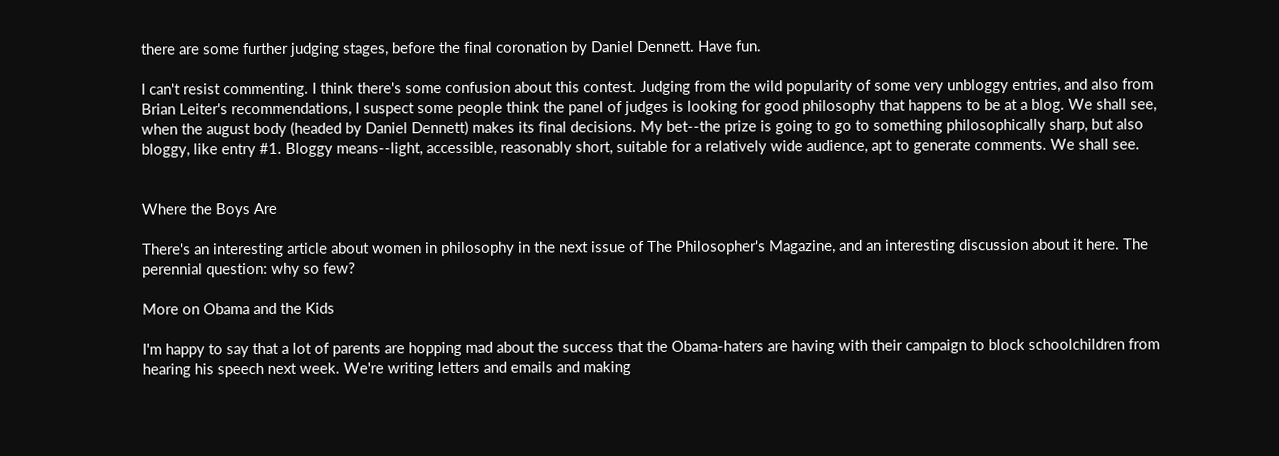there are some further judging stages, before the final coronation by Daniel Dennett. Have fun.

I can't resist commenting. I think there's some confusion about this contest. Judging from the wild popularity of some very unbloggy entries, and also from Brian Leiter's recommendations, I suspect some people think the panel of judges is looking for good philosophy that happens to be at a blog. We shall see, when the august body (headed by Daniel Dennett) makes its final decisions. My bet--the prize is going to go to something philosophically sharp, but also bloggy, like entry #1. Bloggy means--light, accessible, reasonably short, suitable for a relatively wide audience, apt to generate comments. We shall see.


Where the Boys Are

There's an interesting article about women in philosophy in the next issue of The Philosopher's Magazine, and an interesting discussion about it here. The perennial question: why so few?

More on Obama and the Kids

I'm happy to say that a lot of parents are hopping mad about the success that the Obama-haters are having with their campaign to block schoolchildren from hearing his speech next week. We're writing letters and emails and making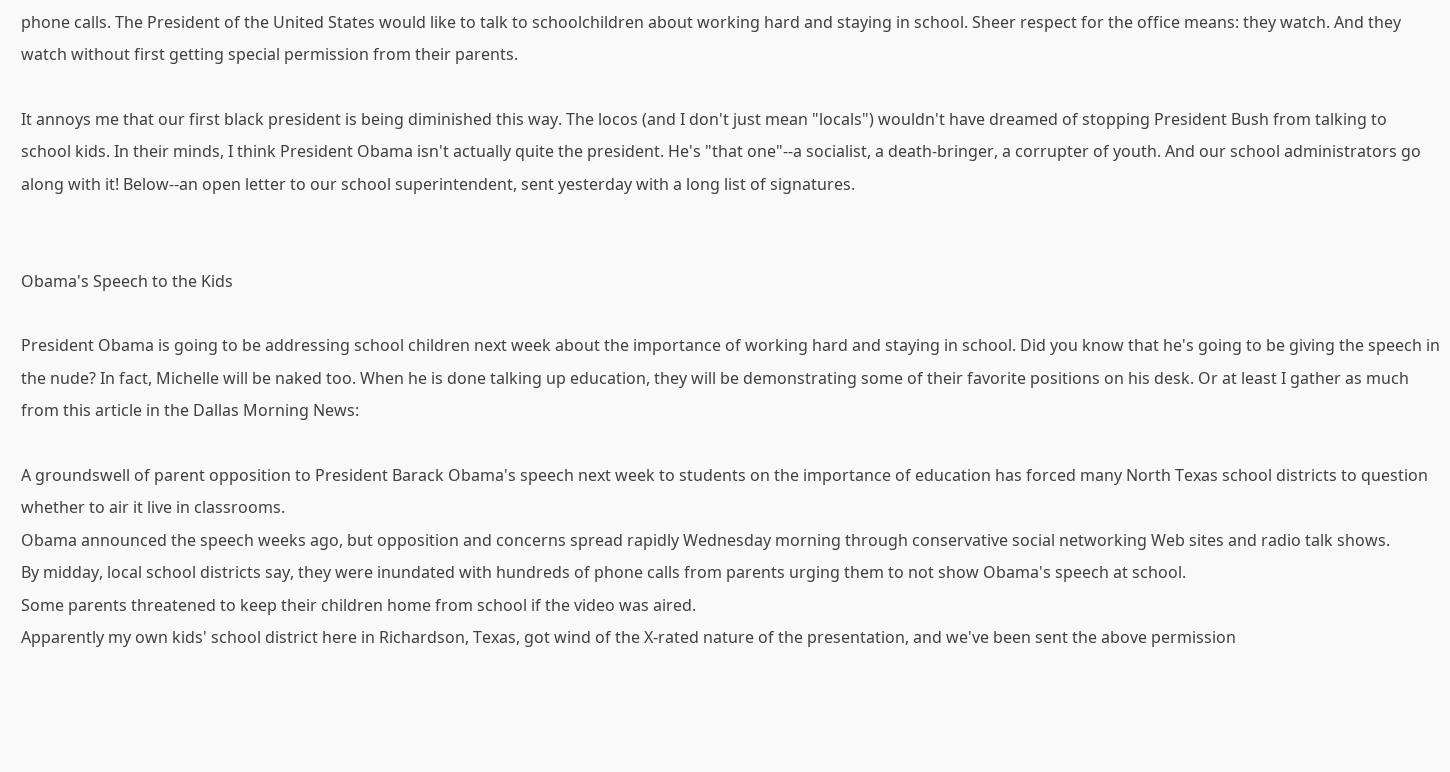phone calls. The President of the United States would like to talk to schoolchildren about working hard and staying in school. Sheer respect for the office means: they watch. And they watch without first getting special permission from their parents.

It annoys me that our first black president is being diminished this way. The locos (and I don't just mean "locals") wouldn't have dreamed of stopping President Bush from talking to school kids. In their minds, I think President Obama isn't actually quite the president. He's "that one"--a socialist, a death-bringer, a corrupter of youth. And our school administrators go along with it! Below--an open letter to our school superintendent, sent yesterday with a long list of signatures.


Obama's Speech to the Kids

President Obama is going to be addressing school children next week about the importance of working hard and staying in school. Did you know that he's going to be giving the speech in the nude? In fact, Michelle will be naked too. When he is done talking up education, they will be demonstrating some of their favorite positions on his desk. Or at least I gather as much from this article in the Dallas Morning News:

A groundswell of parent opposition to President Barack Obama's speech next week to students on the importance of education has forced many North Texas school districts to question whether to air it live in classrooms.
Obama announced the speech weeks ago, but opposition and concerns spread rapidly Wednesday morning through conservative social networking Web sites and radio talk shows.
By midday, local school districts say, they were inundated with hundreds of phone calls from parents urging them to not show Obama's speech at school.
Some parents threatened to keep their children home from school if the video was aired.
Apparently my own kids' school district here in Richardson, Texas, got wind of the X-rated nature of the presentation, and we've been sent the above permission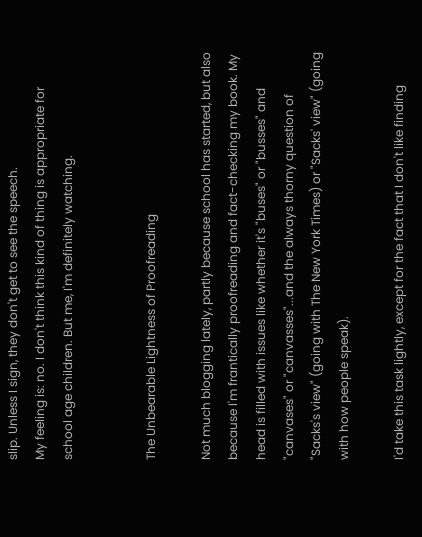slip. Unless I sign, they don't get to see the speech.
My feeling is: no. I don't think this kind of thing is appropriate for school age children. But me, I'm definitely watching.


The Unbearable Lightness of Proofreading

Not much blogging lately, partly because school has started, but also because I'm frantically proofreading and fact-checking my book. My head is filled with issues like whether it's "buses" or "busses" and "canvases" or "canvasses"...and the always thorny question of "Sacks's view" (going with The New York Times) or "Sacks' view" (going with how people speak).

I'd take this task lightly, except for the fact that I don't like finding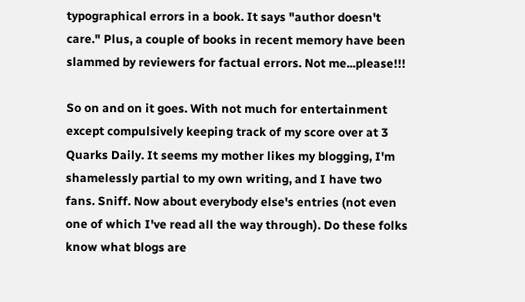typographical errors in a book. It says "author doesn't care." Plus, a couple of books in recent memory have been slammed by reviewers for factual errors. Not me...please!!!

So on and on it goes. With not much for entertainment except compulsively keeping track of my score over at 3 Quarks Daily. It seems my mother likes my blogging, I'm shamelessly partial to my own writing, and I have two fans. Sniff. Now about everybody else's entries (not even one of which I've read all the way through). Do these folks know what blogs are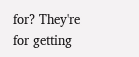for? They're for getting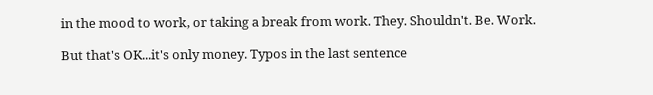in the mood to work, or taking a break from work. They. Shouldn't. Be. Work.

But that's OK...it's only money. Typos in the last sentence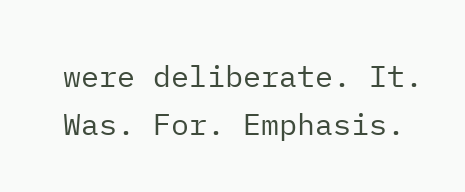were deliberate. It. Was. For. Emphasis.